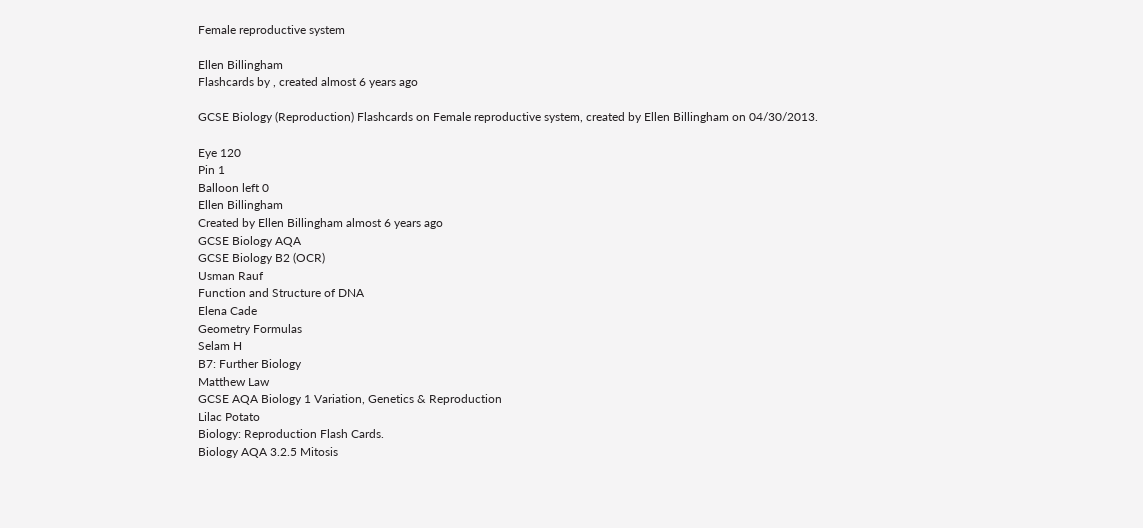Female reproductive system

Ellen Billingham
Flashcards by , created almost 6 years ago

GCSE Biology (Reproduction) Flashcards on Female reproductive system, created by Ellen Billingham on 04/30/2013.

Eye 120
Pin 1
Balloon left 0
Ellen Billingham
Created by Ellen Billingham almost 6 years ago
GCSE Biology AQA
GCSE Biology B2 (OCR)
Usman Rauf
Function and Structure of DNA
Elena Cade
Geometry Formulas
Selam H
B7: Further Biology
Matthew Law
GCSE AQA Biology 1 Variation, Genetics & Reproduction
Lilac Potato
Biology: Reproduction Flash Cards.
Biology AQA 3.2.5 Mitosis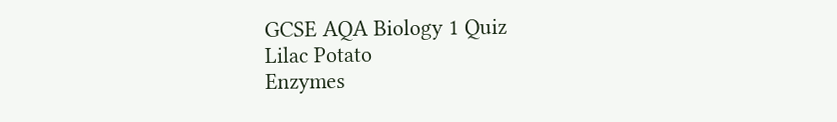GCSE AQA Biology 1 Quiz
Lilac Potato
Enzymes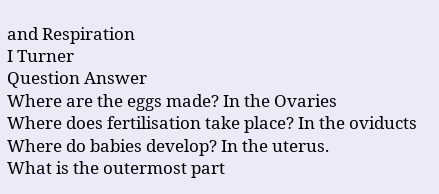and Respiration
I Turner
Question Answer
Where are the eggs made? In the Ovaries
Where does fertilisation take place? In the oviducts
Where do babies develop? In the uterus.
What is the outermost part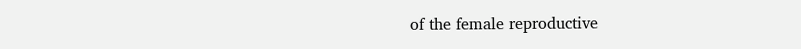of the female reproductive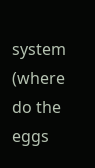system (where do the eggs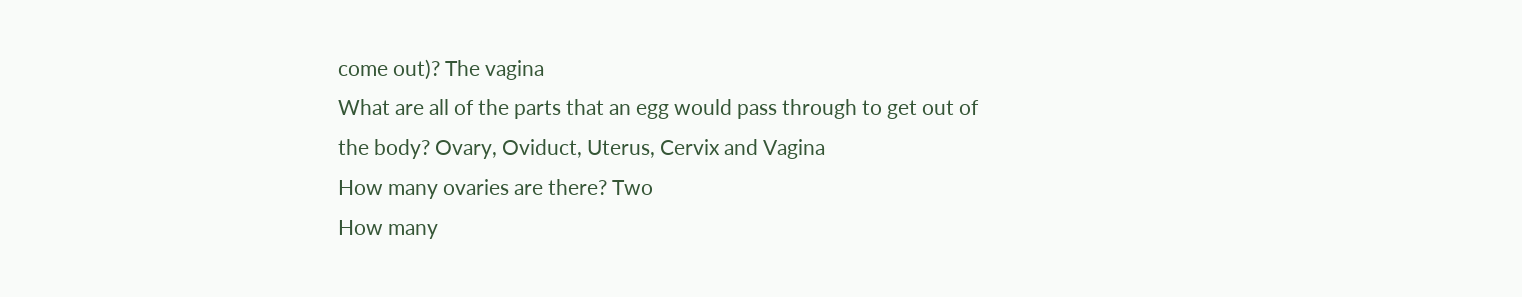come out)? The vagina
What are all of the parts that an egg would pass through to get out of the body? Ovary, Oviduct, Uterus, Cervix and Vagina
How many ovaries are there? Two
How many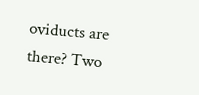oviducts are there? Two